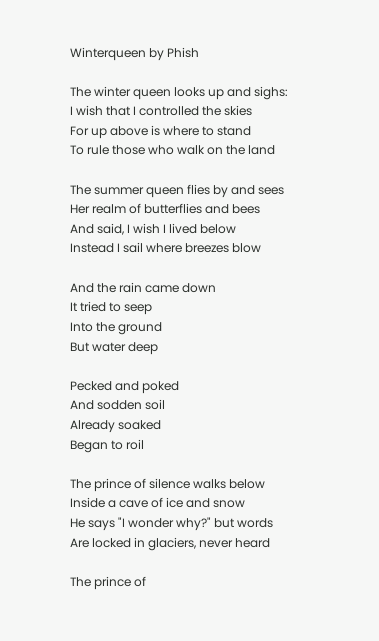Winterqueen by Phish

The winter queen looks up and sighs:
I wish that I controlled the skies
For up above is where to stand
To rule those who walk on the land

The summer queen flies by and sees
Her realm of butterflies and bees
And said, I wish I lived below
Instead I sail where breezes blow

And the rain came down
It tried to seep
Into the ground
But water deep

Pecked and poked
And sodden soil
Already soaked
Began to roil

The prince of silence walks below
Inside a cave of ice and snow
He says "I wonder why?" but words
Are locked in glaciers, never heard

The prince of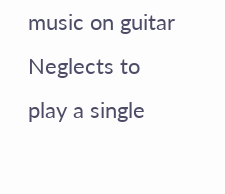music on guitar
Neglects to play a single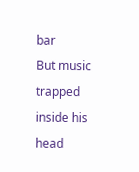bar
But music trapped inside his head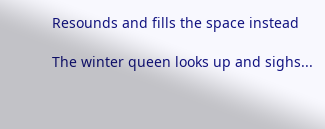Resounds and fills the space instead

The winter queen looks up and sighs...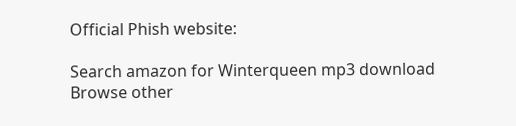Official Phish website:

Search amazon for Winterqueen mp3 download
Browse other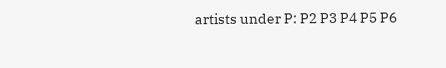artists under P: P2 P3 P4 P5 P6